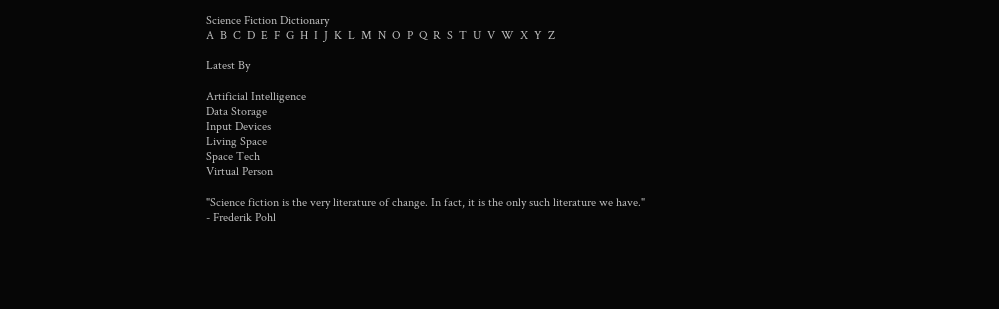Science Fiction Dictionary
A  B  C  D  E  F  G  H  I  J  K  L  M  N  O  P  Q  R  S  T  U  V  W  X  Y  Z

Latest By

Artificial Intelligence
Data Storage
Input Devices
Living Space
Space Tech
Virtual Person

"Science fiction is the very literature of change. In fact, it is the only such literature we have."
- Frederik Pohl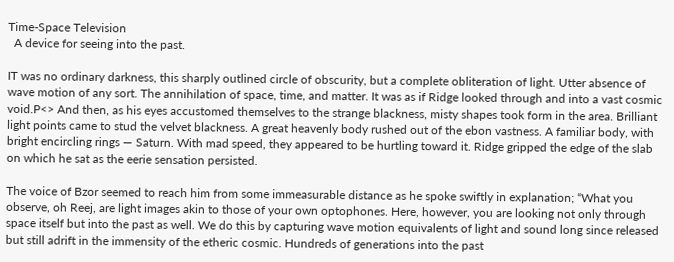Time-Space Television
  A device for seeing into the past.

IT was no ordinary darkness, this sharply outlined circle of obscurity, but a complete obliteration of light. Utter absence of wave motion of any sort. The annihilation of space, time, and matter. It was as if Ridge looked through and into a vast cosmic void.P<> And then, as his eyes accustomed themselves to the strange blackness, misty shapes took form in the area. Brilliant light points came to stud the velvet blackness. A great heavenly body rushed out of the ebon vastness. A familiar body, with bright encircling rings — Saturn. With mad speed, they appeared to be hurtling toward it. Ridge gripped the edge of the slab on which he sat as the eerie sensation persisted.

The voice of Bzor seemed to reach him from some immeasurable distance as he spoke swiftly in explanation; “What you observe, oh Reej, are light images akin to those of your own optophones. Here, however, you are looking not only through space itself but into the past as well. We do this by capturing wave motion equivalents of light and sound long since released but still adrift in the immensity of the etheric cosmic. Hundreds of generations into the past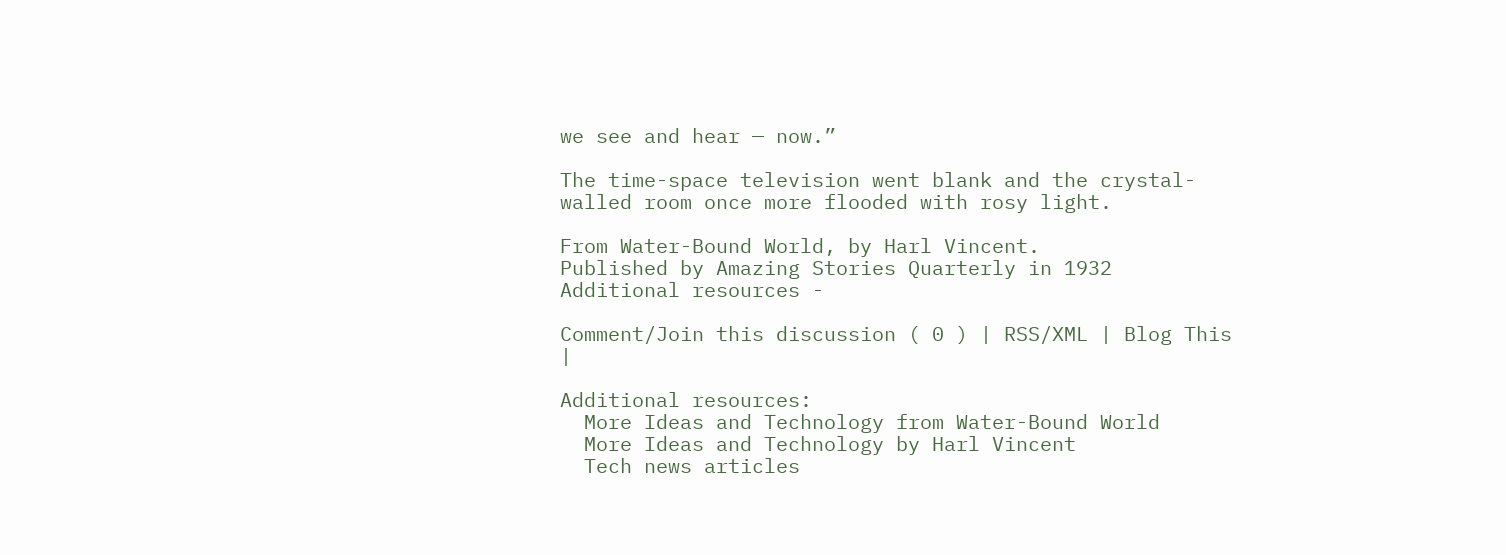we see and hear — now.”

The time-space television went blank and the crystal-walled room once more flooded with rosy light.

From Water-Bound World, by Harl Vincent.
Published by Amazing Stories Quarterly in 1932
Additional resources -

Comment/Join this discussion ( 0 ) | RSS/XML | Blog This |

Additional resources:
  More Ideas and Technology from Water-Bound World
  More Ideas and Technology by Harl Vincent
  Tech news articles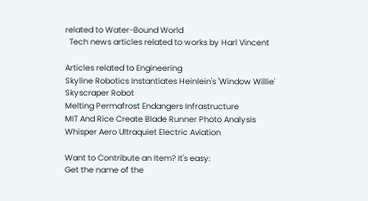related to Water-Bound World
  Tech news articles related to works by Harl Vincent

Articles related to Engineering
Skyline Robotics Instantiates Heinlein's 'Window Willie' Skyscraper Robot
Melting Permafrost Endangers Infrastructure
MIT And Rice Create Blade Runner Photo Analysis
Whisper Aero Ultraquiet Electric Aviation

Want to Contribute an Item? It's easy:
Get the name of the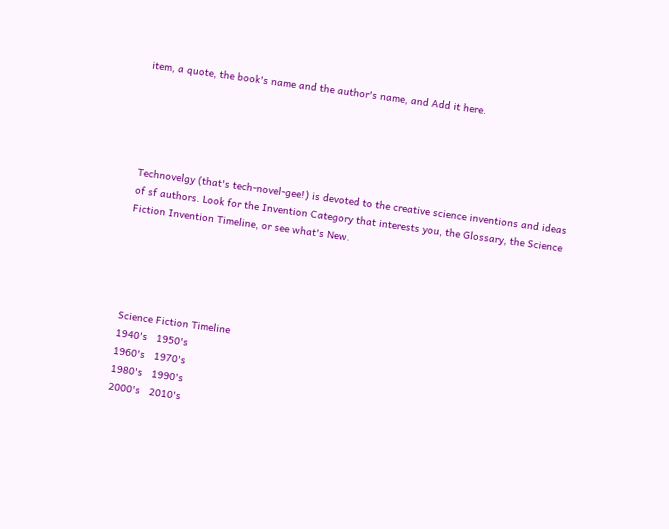item, a quote, the book's name and the author's name, and Add it here.





Technovelgy (that's tech-novel-gee!) is devoted to the creative science inventions and ideas of sf authors. Look for the Invention Category that interests you, the Glossary, the Science Fiction Invention Timeline, or see what's New.





Science Fiction Timeline
1940's   1950's
1960's   1970's
1980's   1990's
2000's   2010's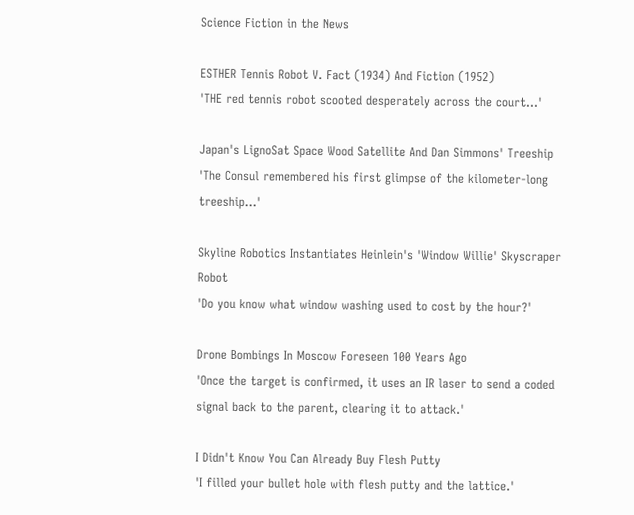Science Fiction in the News

ESTHER Tennis Robot V. Fact (1934) And Fiction (1952)
'THE red tennis robot scooted desperately across the court...'

Japan's LignoSat Space Wood Satellite And Dan Simmons' Treeship
'The Consul remembered his first glimpse of the kilometer-long treeship...'

Skyline Robotics Instantiates Heinlein's 'Window Willie' Skyscraper Robot
'Do you know what window washing used to cost by the hour?'

Drone Bombings In Moscow Foreseen 100 Years Ago
'Once the target is confirmed, it uses an IR laser to send a coded signal back to the parent, clearing it to attack.'

I Didn't Know You Can Already Buy Flesh Putty
'I filled your bullet hole with flesh putty and the lattice.'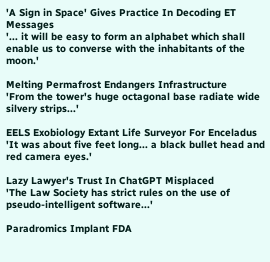'A Sign in Space' Gives Practice In Decoding ET Messages
'... it will be easy to form an alphabet which shall enable us to converse with the inhabitants of the moon.'

Melting Permafrost Endangers Infrastructure
'From the tower's huge octagonal base radiate wide silvery strips...'

EELS Exobiology Extant Life Surveyor For Enceladus
'It was about five feet long... a black bullet head and red camera eyes.'

Lazy Lawyer's Trust In ChatGPT Misplaced
'The Law Society has strict rules on the use of pseudo-intelligent software...'

Paradromics Implant FDA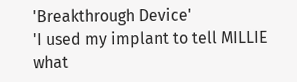'Breakthrough Device'
'I used my implant to tell MILLIE what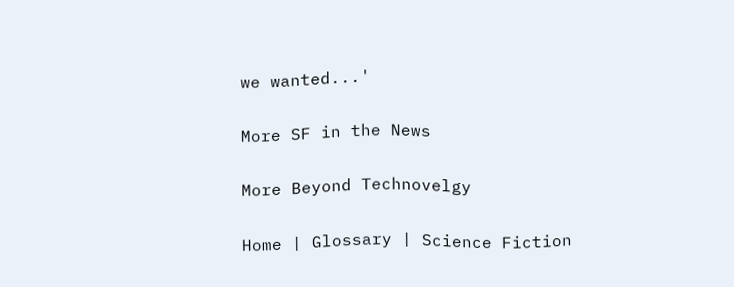we wanted...'

More SF in the News

More Beyond Technovelgy

Home | Glossary | Science Fiction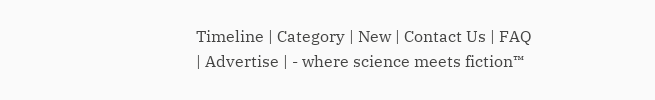Timeline | Category | New | Contact Us | FAQ | Advertise | - where science meets fiction™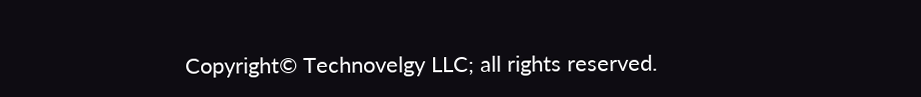Copyright© Technovelgy LLC; all rights reserved.